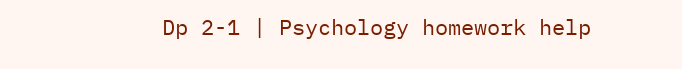Dp 2-1 | Psychology homework help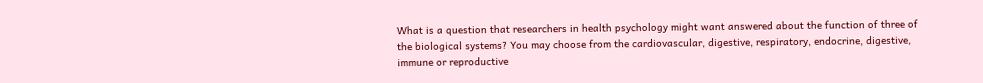What is a question that researchers in health psychology might want answered about the function of three of the biological systems? You may choose from the cardiovascular, digestive, respiratory, endocrine, digestive, immune or reproductive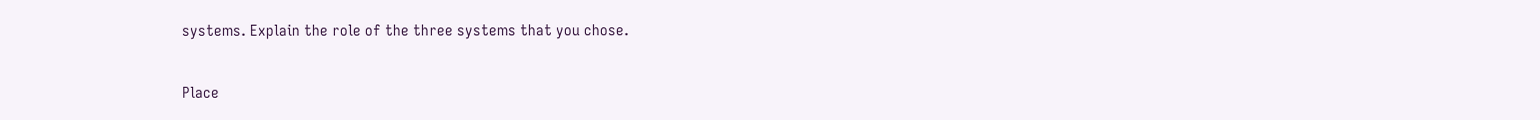systems. Explain the role of the three systems that you chose.

Place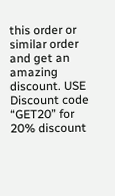this order or similar order and get an amazing discount. USE Discount code “GET20” for 20% discount